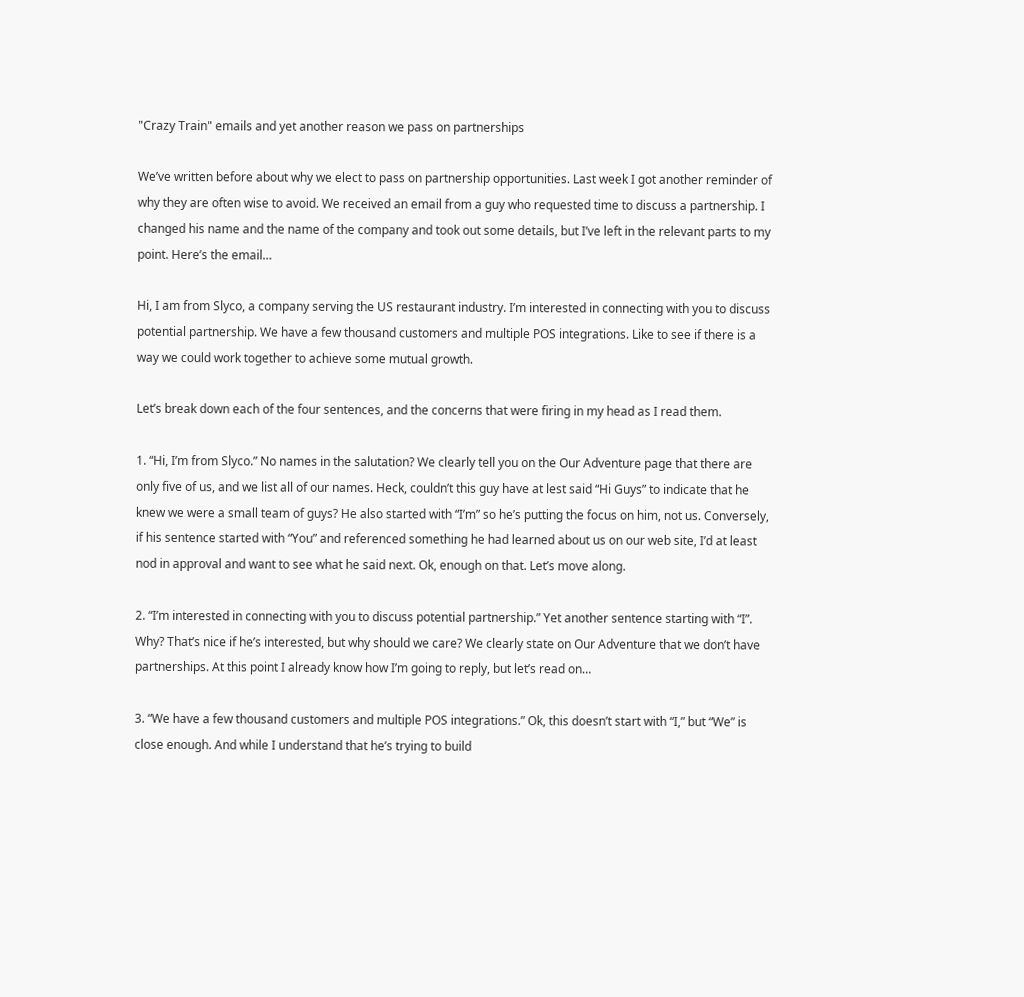"Crazy Train" emails and yet another reason we pass on partnerships

We’ve written before about why we elect to pass on partnership opportunities. Last week I got another reminder of why they are often wise to avoid. We received an email from a guy who requested time to discuss a partnership. I changed his name and the name of the company and took out some details, but I’ve left in the relevant parts to my point. Here’s the email…

Hi, I am from Slyco, a company serving the US restaurant industry. I’m interested in connecting with you to discuss potential partnership. We have a few thousand customers and multiple POS integrations. Like to see if there is a way we could work together to achieve some mutual growth.

Let’s break down each of the four sentences, and the concerns that were firing in my head as I read them.

1. “Hi, I’m from Slyco.” No names in the salutation? We clearly tell you on the Our Adventure page that there are only five of us, and we list all of our names. Heck, couldn’t this guy have at lest said “Hi Guys” to indicate that he knew we were a small team of guys? He also started with “I’m” so he’s putting the focus on him, not us. Conversely, if his sentence started with “You” and referenced something he had learned about us on our web site, I’d at least nod in approval and want to see what he said next. Ok, enough on that. Let’s move along.

2. “I’m interested in connecting with you to discuss potential partnership.” Yet another sentence starting with “I”. Why? That’s nice if he’s interested, but why should we care? We clearly state on Our Adventure that we don’t have partnerships. At this point I already know how I’m going to reply, but let’s read on…

3. “We have a few thousand customers and multiple POS integrations.” Ok, this doesn’t start with “I,” but “We” is close enough. And while I understand that he’s trying to build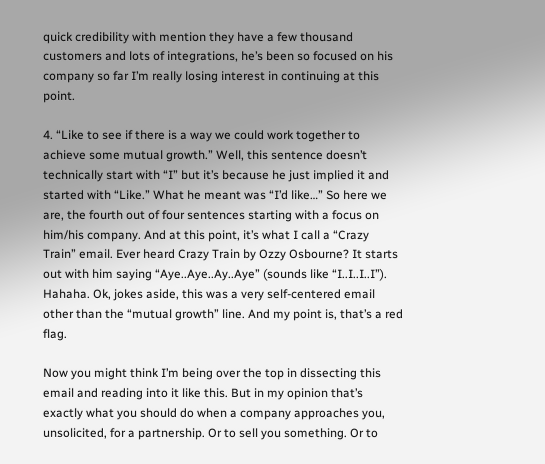quick credibility with mention they have a few thousand customers and lots of integrations, he’s been so focused on his company so far I’m really losing interest in continuing at this point.

4. “Like to see if there is a way we could work together to achieve some mutual growth.” Well, this sentence doesn’t technically start with “I” but it’s because he just implied it and started with “Like.” What he meant was “I’d like…” So here we are, the fourth out of four sentences starting with a focus on him/his company. And at this point, it’s what I call a “Crazy Train” email. Ever heard Crazy Train by Ozzy Osbourne? It starts out with him saying “Aye..Aye..Ay..Aye” (sounds like “I..I..I..I”). Hahaha. Ok, jokes aside, this was a very self-centered email other than the “mutual growth” line. And my point is, that’s a red flag.

Now you might think I’m being over the top in dissecting this email and reading into it like this. But in my opinion that’s exactly what you should do when a company approaches you, unsolicited, for a partnership. Or to sell you something. Or to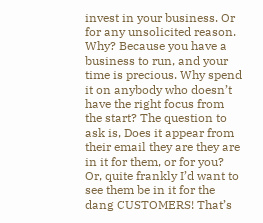invest in your business. Or for any unsolicited reason. Why? Because you have a business to run, and your time is precious. Why spend it on anybody who doesn’t have the right focus from the start? The question to ask is, Does it appear from their email they are they are in it for them, or for you? Or, quite frankly I’d want to see them be in it for the dang CUSTOMERS! That’s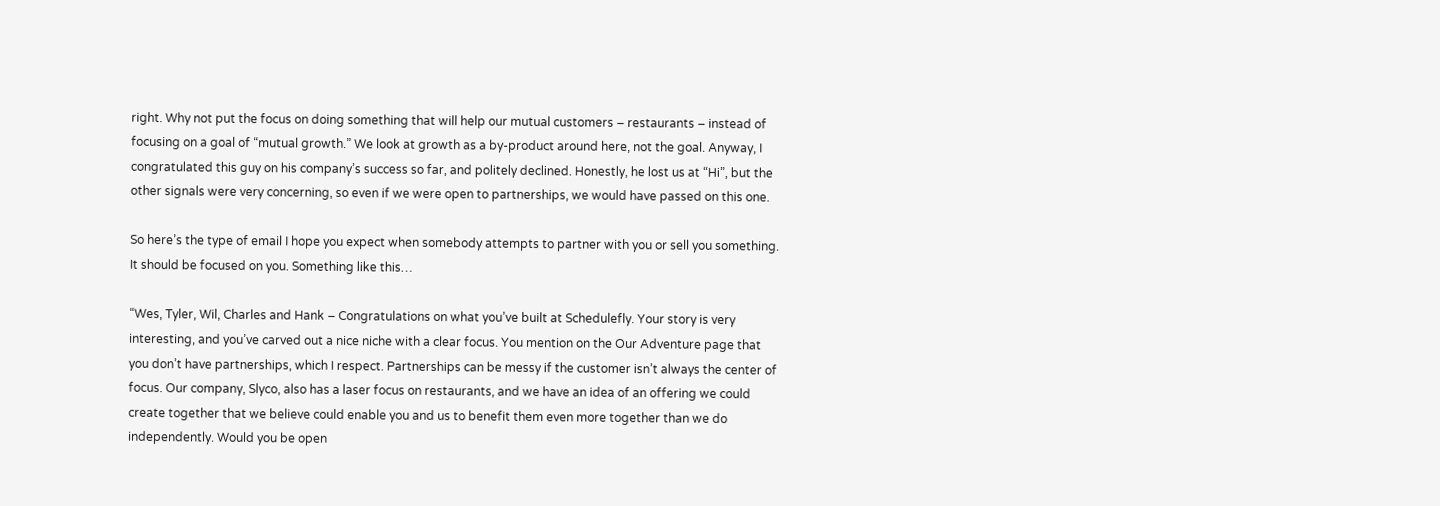right. Why not put the focus on doing something that will help our mutual customers – restaurants – instead of focusing on a goal of “mutual growth.” We look at growth as a by-product around here, not the goal. Anyway, I congratulated this guy on his company’s success so far, and politely declined. Honestly, he lost us at “Hi”, but the other signals were very concerning, so even if we were open to partnerships, we would have passed on this one.

So here’s the type of email I hope you expect when somebody attempts to partner with you or sell you something. It should be focused on you. Something like this…

“Wes, Tyler, Wil, Charles and Hank – Congratulations on what you’ve built at Schedulefly. Your story is very interesting, and you’ve carved out a nice niche with a clear focus. You mention on the Our Adventure page that you don’t have partnerships, which I respect. Partnerships can be messy if the customer isn’t always the center of focus. Our company, Slyco, also has a laser focus on restaurants, and we have an idea of an offering we could create together that we believe could enable you and us to benefit them even more together than we do independently. Would you be open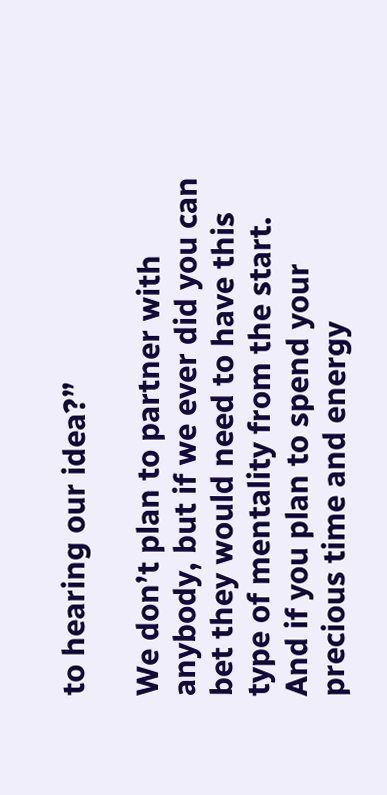to hearing our idea?”

We don’t plan to partner with anybody, but if we ever did you can bet they would need to have this type of mentality from the start. And if you plan to spend your precious time and energy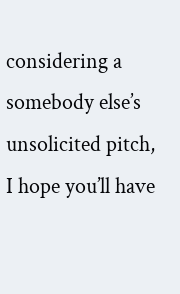considering a somebody else’s unsolicited pitch, I hope you’ll have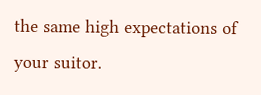the same high expectations of your suitor.